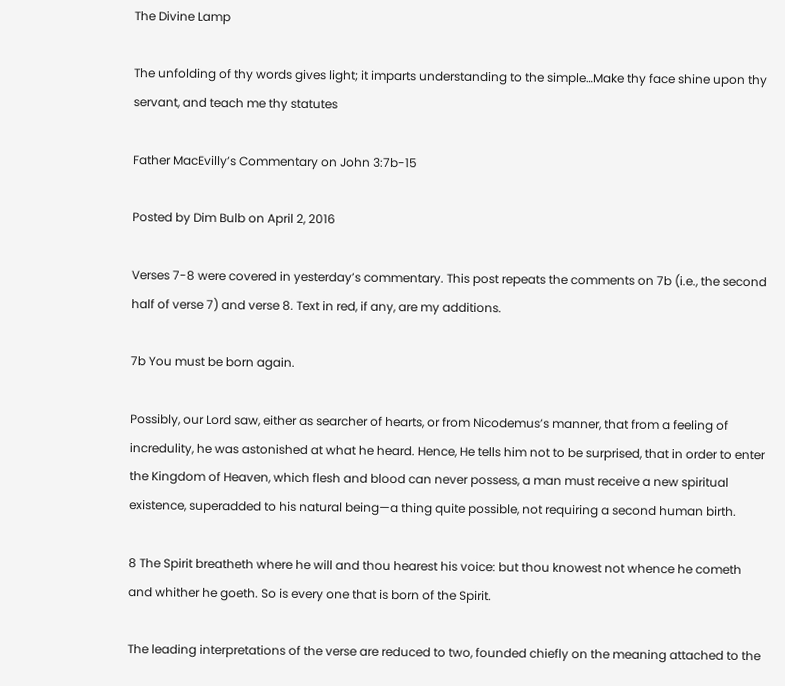The Divine Lamp

The unfolding of thy words gives light; it imparts understanding to the simple…Make thy face shine upon thy servant, and teach me thy statutes

Father MacEvilly’s Commentary on John 3:7b-15

Posted by Dim Bulb on April 2, 2016

Verses 7-8 were covered in yesterday’s commentary. This post repeats the comments on 7b (i.e., the second half of verse 7) and verse 8. Text in red, if any, are my additions.

7b You must be born again.

Possibly, our Lord saw, either as searcher of hearts, or from Nicodemus’s manner, that from a feeling of incredulity, he was astonished at what he heard. Hence, He tells him not to be surprised, that in order to enter the Kingdom of Heaven, which flesh and blood can never possess, a man must receive a new spiritual existence, superadded to his natural being—a thing quite possible, not requiring a second human birth.

8 The Spirit breatheth where he will and thou hearest his voice: but thou knowest not whence he cometh and whither he goeth. So is every one that is born of the Spirit.

The leading interpretations of the verse are reduced to two, founded chiefly on the meaning attached to the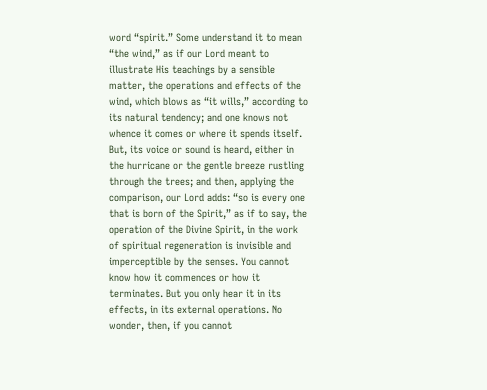word “spirit.” Some understand it to mean “the wind,” as if our Lord meant to illustrate His teachings by a sensible matter, the operations and effects of the wind, which blows as “it wills,” according to its natural tendency; and one knows not whence it comes or where it spends itself. But, its voice or sound is heard, either in the hurricane or the gentle breeze rustling through the trees; and then, applying the comparison, our Lord adds: “so is every one that is born of the Spirit,” as if to say, the operation of the Divine Spirit, in the work of spiritual regeneration is invisible and imperceptible by the senses. You cannot know how it commences or how it terminates. But you only hear it in its effects, in its external operations. No wonder, then, if you cannot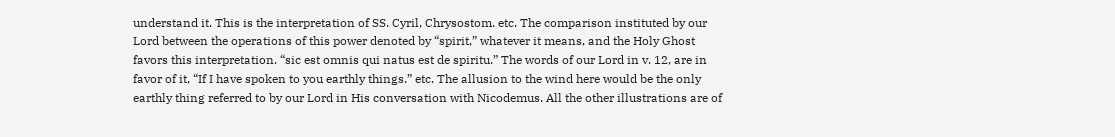understand it. This is the interpretation of SS. Cyril, Chrysostom. etc. The comparison instituted by our Lord between the operations of this power denoted by “spirit,” whatever it means, and the Holy Ghost favors this interpretation. “sic est omnis qui natus est de spiritu.” The words of our Lord in v. 12, are in favor of it, “If I have spoken to you earthly things.” etc. The allusion to the wind here would be the only earthly thing referred to by our Lord in His conversation with Nicodemus. All the other illustrations are of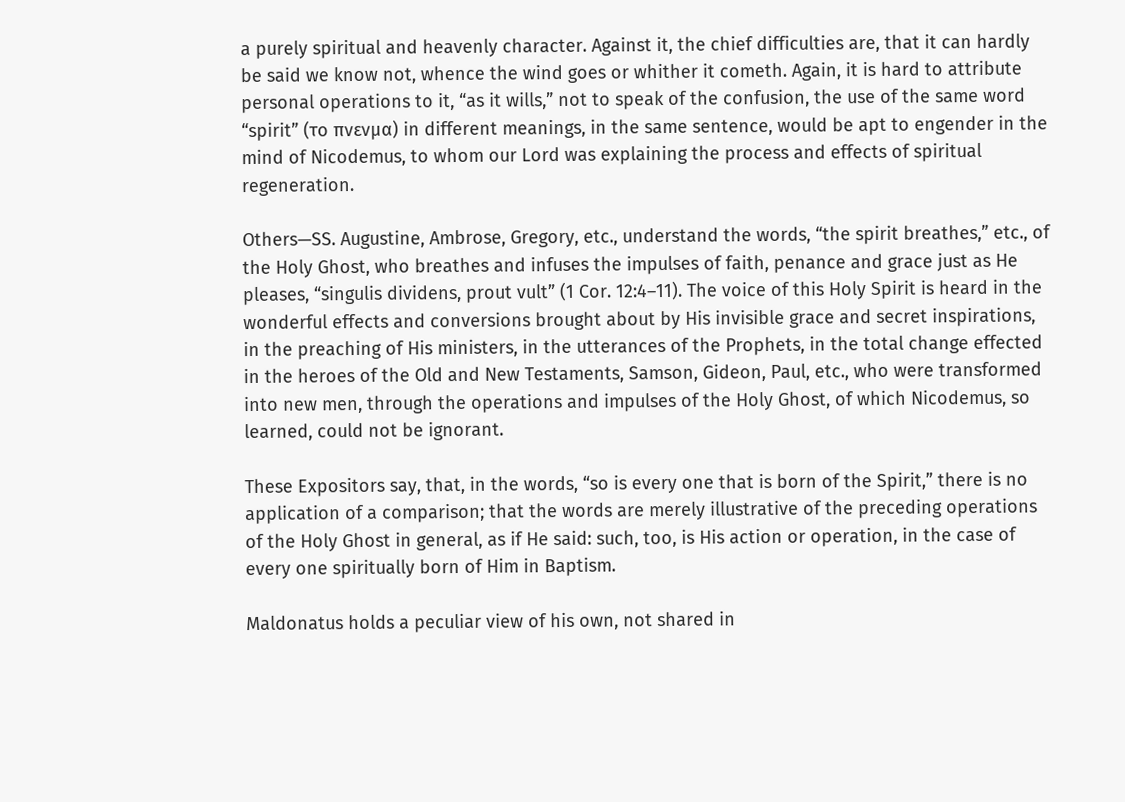a purely spiritual and heavenly character. Against it, the chief difficulties are, that it can hardly be said we know not, whence the wind goes or whither it cometh. Again, it is hard to attribute personal operations to it, “as it wills,” not to speak of the confusion, the use of the same word “spirit” (το πνενμα) in different meanings, in the same sentence, would be apt to engender in the mind of Nicodemus, to whom our Lord was explaining the process and effects of spiritual regeneration.

Others—SS. Augustine, Ambrose, Gregory, etc., understand the words, “the spirit breathes,” etc., of the Holy Ghost, who breathes and infuses the impulses of faith, penance and grace just as He pleases, “singulis dividens, prout vult” (1 Cor. 12:4–11). The voice of this Holy Spirit is heard in the wonderful effects and conversions brought about by His invisible grace and secret inspirations, in the preaching of His ministers, in the utterances of the Prophets, in the total change effected in the heroes of the Old and New Testaments, Samson, Gideon, Paul, etc., who were transformed into new men, through the operations and impulses of the Holy Ghost, of which Nicodemus, so learned, could not be ignorant.

These Expositors say, that, in the words, “so is every one that is born of the Spirit,” there is no application of a comparison; that the words are merely illustrative of the preceding operations of the Holy Ghost in general, as if He said: such, too, is His action or operation, in the case of every one spiritually born of Him in Baptism.

Maldonatus holds a peculiar view of his own, not shared in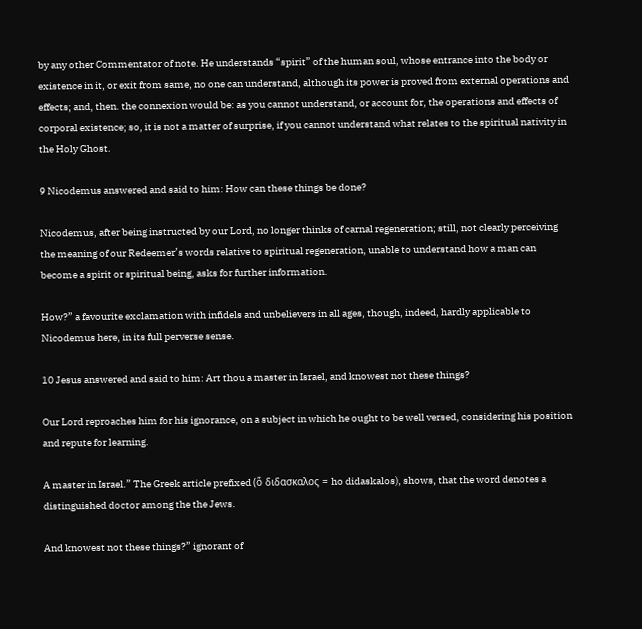by any other Commentator of note. He understands “spirit” of the human soul, whose entrance into the body or existence in it, or exit from same, no one can understand, although its power is proved from external operations and effects; and, then. the connexion would be: as you cannot understand, or account for, the operations and effects of corporal existence; so, it is not a matter of surprise, if you cannot understand what relates to the spiritual nativity in the Holy Ghost.

9 Nicodemus answered and said to him: How can these things be done?

Nicodemus, after being instructed by our Lord, no longer thinks of carnal regeneration; still, not clearly perceiving the meaning of our Redeemer’s words relative to spiritual regeneration, unable to understand how a man can become a spirit or spiritual being, asks for further information.

How?” a favourite exclamation with infidels and unbelievers in all ages, though, indeed, hardly applicable to Nicodemus here, in its full perverse sense.

10 Jesus answered and said to him: Art thou a master in Israel, and knowest not these things?

Our Lord reproaches him for his ignorance, on a subject in which he ought to be well versed, considering his position and repute for learning.

A master in Israel.” The Greek article prefixed (ὅ διδασκαλος = ho didaskalos), shows, that the word denotes a distinguished doctor among the the Jews.

And knowest not these things?” ignorant of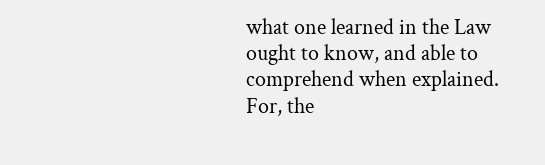what one learned in the Law ought to know, and able to comprehend when explained. For, the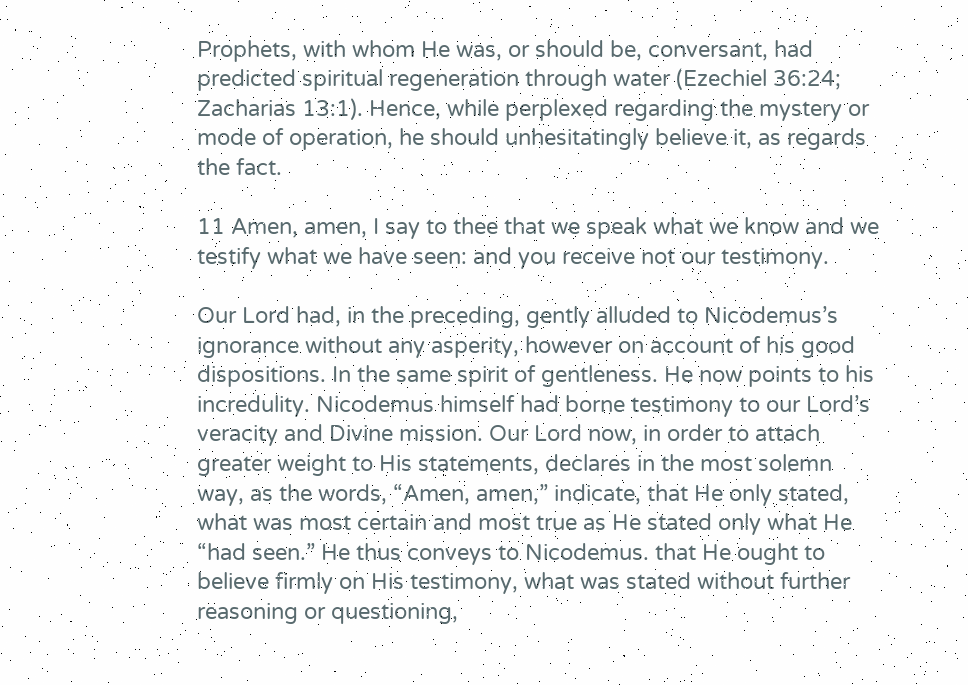Prophets, with whom He was, or should be, conversant, had predicted spiritual regeneration through water (Ezechiel 36:24; Zacharias 13:1). Hence, while perplexed regarding the mystery or mode of operation, he should unhesitatingly believe it, as regards the fact.

11 Amen, amen, I say to thee that we speak what we know and we testify what we have seen: and you receive not our testimony.

Our Lord had, in the preceding, gently alluded to Nicodemus’s ignorance without any asperity, however on account of his good dispositions. In the same spirit of gentleness. He now points to his incredulity. Nicodemus himself had borne testimony to our Lord’s veracity and Divine mission. Our Lord now, in order to attach greater weight to His statements, declares in the most solemn way, as the words, “Amen, amen,” indicate, that He only stated, what was most certain and most true as He stated only what He “had seen.” He thus conveys to Nicodemus. that He ought to believe firmly on His testimony, what was stated without further reasoning or questioning,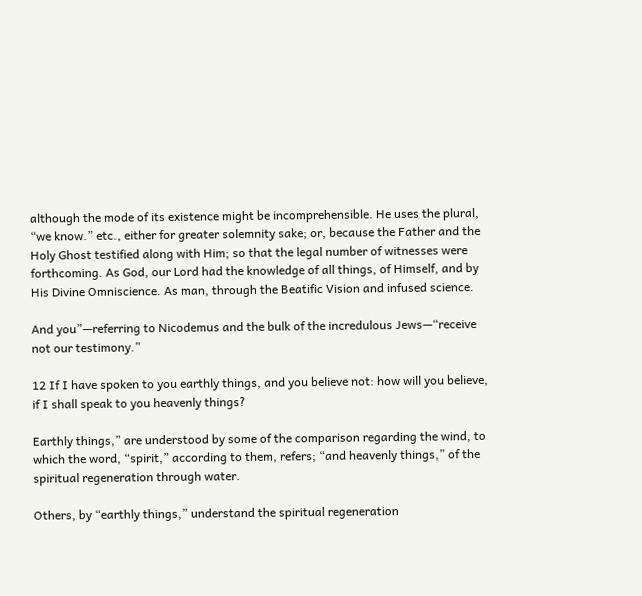although the mode of its existence might be incomprehensible. He uses the plural, “we know.” etc., either for greater solemnity sake; or, because the Father and the Holy Ghost testified along with Him; so that the legal number of witnesses were forthcoming. As God, our Lord had the knowledge of all things, of Himself, and by His Divine Omniscience. As man, through the Beatific Vision and infused science.

And you”—referring to Nicodemus and the bulk of the incredulous Jews—“receive not our testimony.”

12 If I have spoken to you earthly things, and you believe not: how will you believe, if I shall speak to you heavenly things?

Earthly things,” are understood by some of the comparison regarding the wind, to which the word, “spirit,” according to them, refers; “and heavenly things,” of the spiritual regeneration through water.

Others, by “earthly things,” understand the spiritual regeneration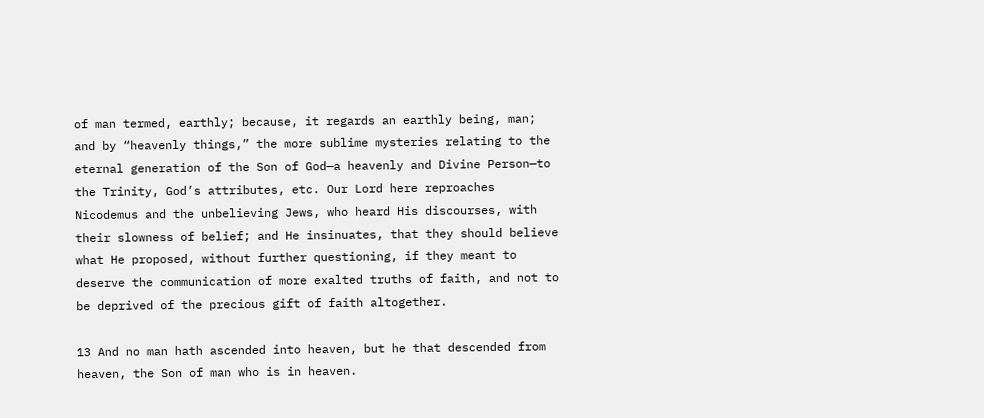of man termed, earthly; because, it regards an earthly being, man; and by “heavenly things,” the more sublime mysteries relating to the eternal generation of the Son of God—a heavenly and Divine Person—to the Trinity, God’s attributes, etc. Our Lord here reproaches Nicodemus and the unbelieving Jews, who heard His discourses, with their slowness of belief; and He insinuates, that they should believe what He proposed, without further questioning, if they meant to deserve the communication of more exalted truths of faith, and not to be deprived of the precious gift of faith altogether.

13 And no man hath ascended into heaven, but he that descended from heaven, the Son of man who is in heaven.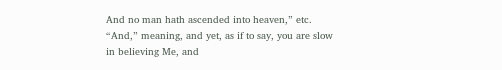And no man hath ascended into heaven,” etc. “And,” meaning, and yet, as if to say, you are slow in believing Me, and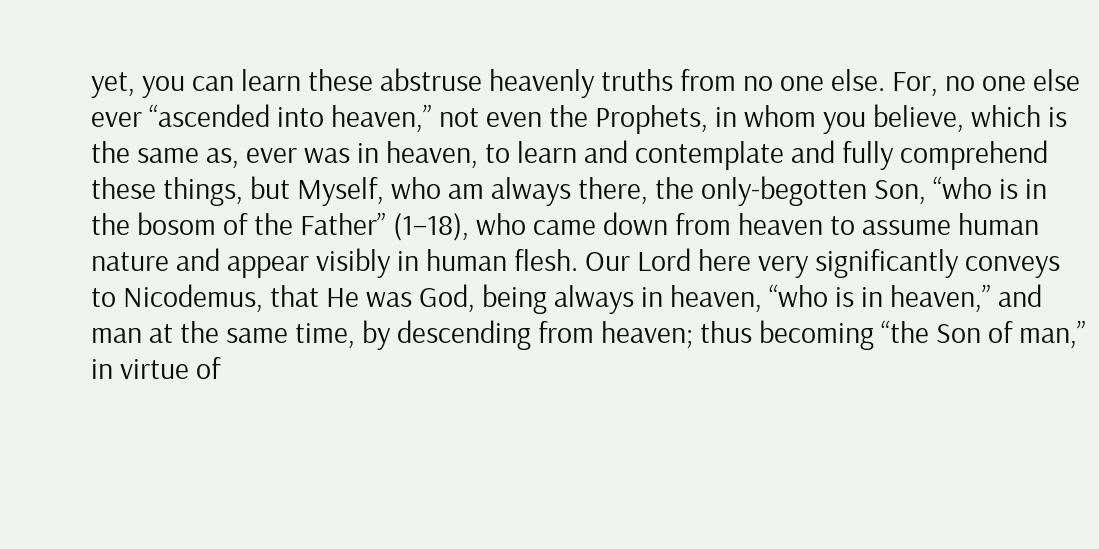yet, you can learn these abstruse heavenly truths from no one else. For, no one else ever “ascended into heaven,” not even the Prophets, in whom you believe, which is the same as, ever was in heaven, to learn and contemplate and fully comprehend these things, but Myself, who am always there, the only-begotten Son, “who is in the bosom of the Father” (1–18), who came down from heaven to assume human nature and appear visibly in human flesh. Our Lord here very significantly conveys to Nicodemus, that He was God, being always in heaven, “who is in heaven,” and man at the same time, by descending from heaven; thus becoming “the Son of man,” in virtue of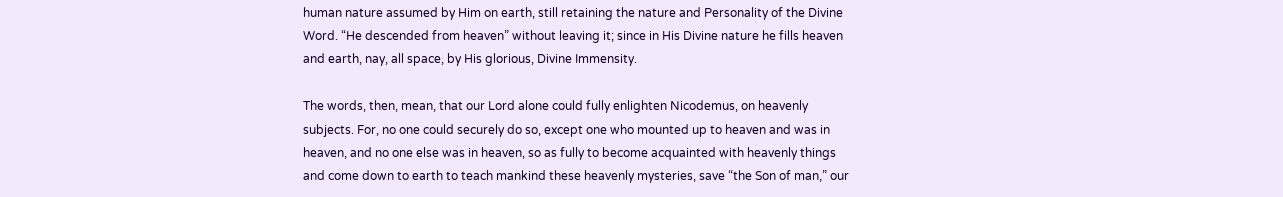human nature assumed by Him on earth, still retaining the nature and Personality of the Divine Word. “He descended from heaven” without leaving it; since in His Divine nature he fills heaven and earth, nay, all space, by His glorious, Divine Immensity.

The words, then, mean, that our Lord alone could fully enlighten Nicodemus, on heavenly subjects. For, no one could securely do so, except one who mounted up to heaven and was in heaven, and no one else was in heaven, so as fully to become acquainted with heavenly things and come down to earth to teach mankind these heavenly mysteries, save “the Son of man,” our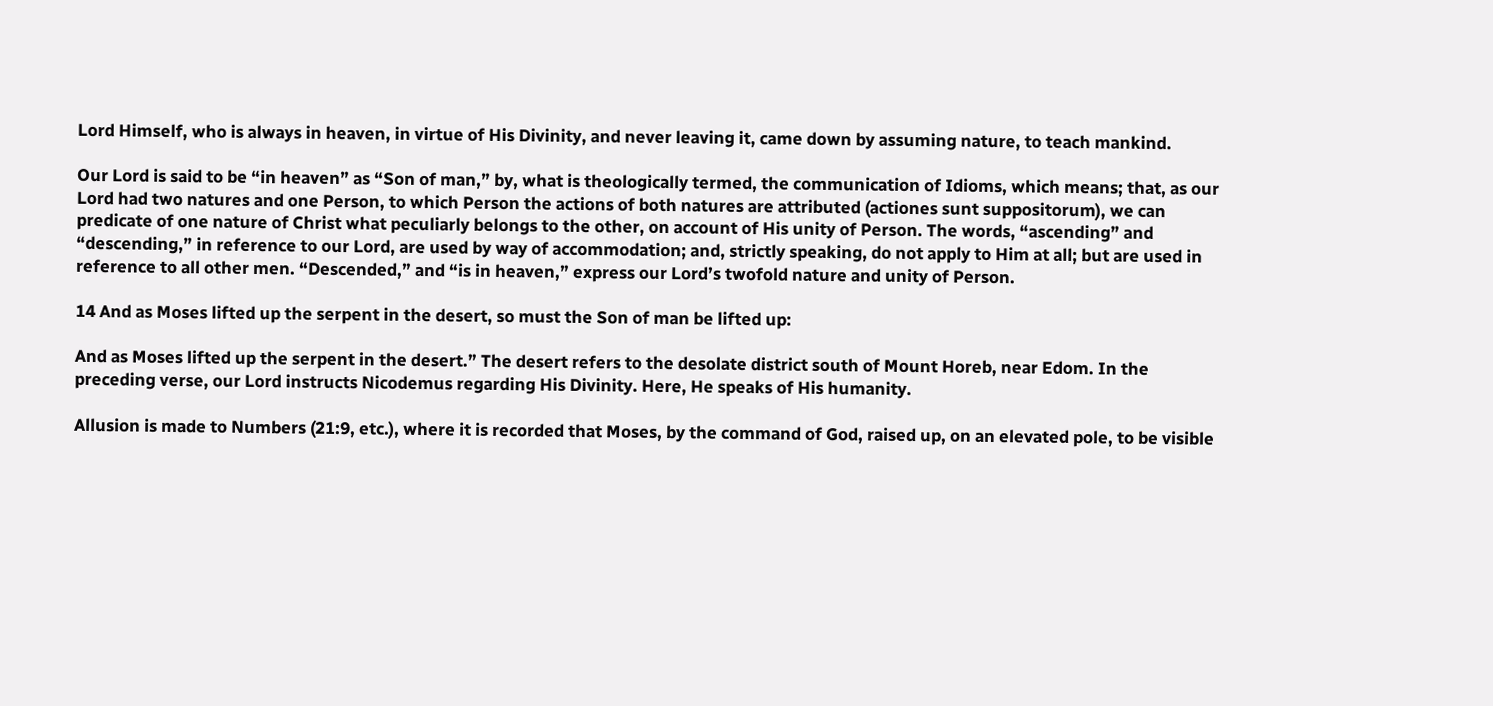Lord Himself, who is always in heaven, in virtue of His Divinity, and never leaving it, came down by assuming nature, to teach mankind.

Our Lord is said to be “in heaven” as “Son of man,” by, what is theologically termed, the communication of Idioms, which means; that, as our Lord had two natures and one Person, to which Person the actions of both natures are attributed (actiones sunt suppositorum), we can predicate of one nature of Christ what peculiarly belongs to the other, on account of His unity of Person. The words, “ascending” and “descending,” in reference to our Lord, are used by way of accommodation; and, strictly speaking, do not apply to Him at all; but are used in reference to all other men. “Descended,” and “is in heaven,” express our Lord’s twofold nature and unity of Person.

14 And as Moses lifted up the serpent in the desert, so must the Son of man be lifted up:

And as Moses lifted up the serpent in the desert.” The desert refers to the desolate district south of Mount Horeb, near Edom. In the preceding verse, our Lord instructs Nicodemus regarding His Divinity. Here, He speaks of His humanity.

Allusion is made to Numbers (21:9, etc.), where it is recorded that Moses, by the command of God, raised up, on an elevated pole, to be visible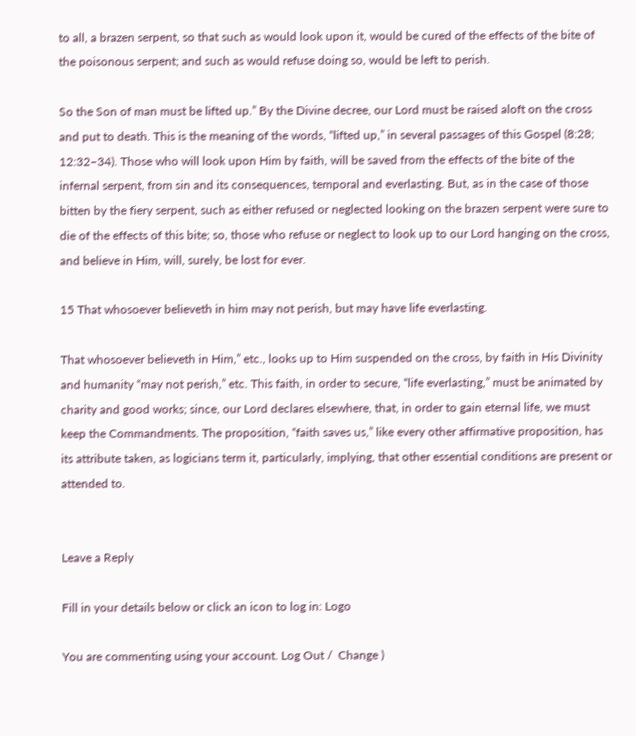to all, a brazen serpent, so that such as would look upon it, would be cured of the effects of the bite of the poisonous serpent; and such as would refuse doing so, would be left to perish.

So the Son of man must be lifted up.” By the Divine decree, our Lord must be raised aloft on the cross and put to death. This is the meaning of the words, “lifted up,” in several passages of this Gospel (8:28; 12:32–34). Those who will look upon Him by faith, will be saved from the effects of the bite of the infernal serpent, from sin and its consequences, temporal and everlasting. But, as in the case of those bitten by the fiery serpent, such as either refused or neglected looking on the brazen serpent were sure to die of the effects of this bite; so, those who refuse or neglect to look up to our Lord hanging on the cross, and believe in Him, will, surely, be lost for ever.

15 That whosoever believeth in him may not perish, but may have life everlasting.

That whosoever believeth in Him,” etc., looks up to Him suspended on the cross, by faith in His Divinity and humanity “may not perish,” etc. This faith, in order to secure, “life everlasting,” must be animated by charity and good works; since, our Lord declares elsewhere, that, in order to gain eternal life, we must keep the Commandments. The proposition, “faith saves us,” like every other affirmative proposition, has its attribute taken, as logicians term it, particularly, implying, that other essential conditions are present or attended to.


Leave a Reply

Fill in your details below or click an icon to log in: Logo

You are commenting using your account. Log Out /  Change )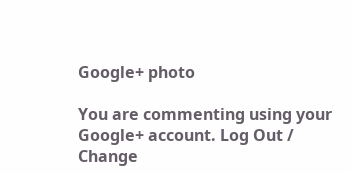Google+ photo

You are commenting using your Google+ account. Log Out /  Change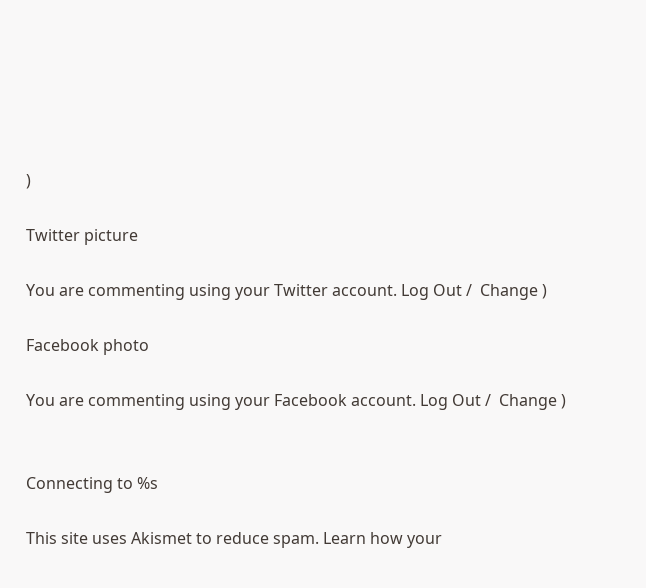)

Twitter picture

You are commenting using your Twitter account. Log Out /  Change )

Facebook photo

You are commenting using your Facebook account. Log Out /  Change )


Connecting to %s

This site uses Akismet to reduce spam. Learn how your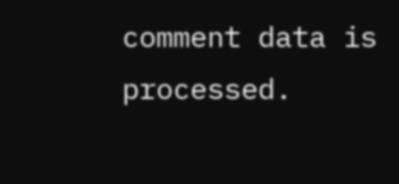comment data is processed.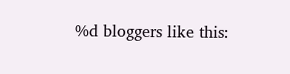%d bloggers like this: